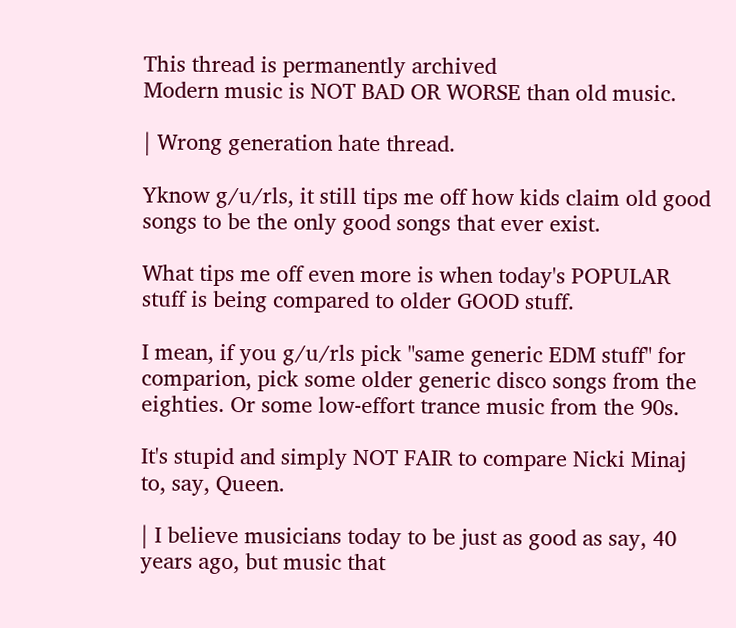This thread is permanently archived
Modern music is NOT BAD OR WORSE than old music.

| Wrong generation hate thread.

Yknow g/u/rls, it still tips me off how kids claim old good songs to be the only good songs that ever exist.

What tips me off even more is when today's POPULAR stuff is being compared to older GOOD stuff.

I mean, if you g/u/rls pick "same generic EDM stuff" for comparion, pick some older generic disco songs from the eighties. Or some low-effort trance music from the 90s.

It's stupid and simply NOT FAIR to compare Nicki Minaj to, say, Queen.

| I believe musicians today to be just as good as say, 40 years ago, but music that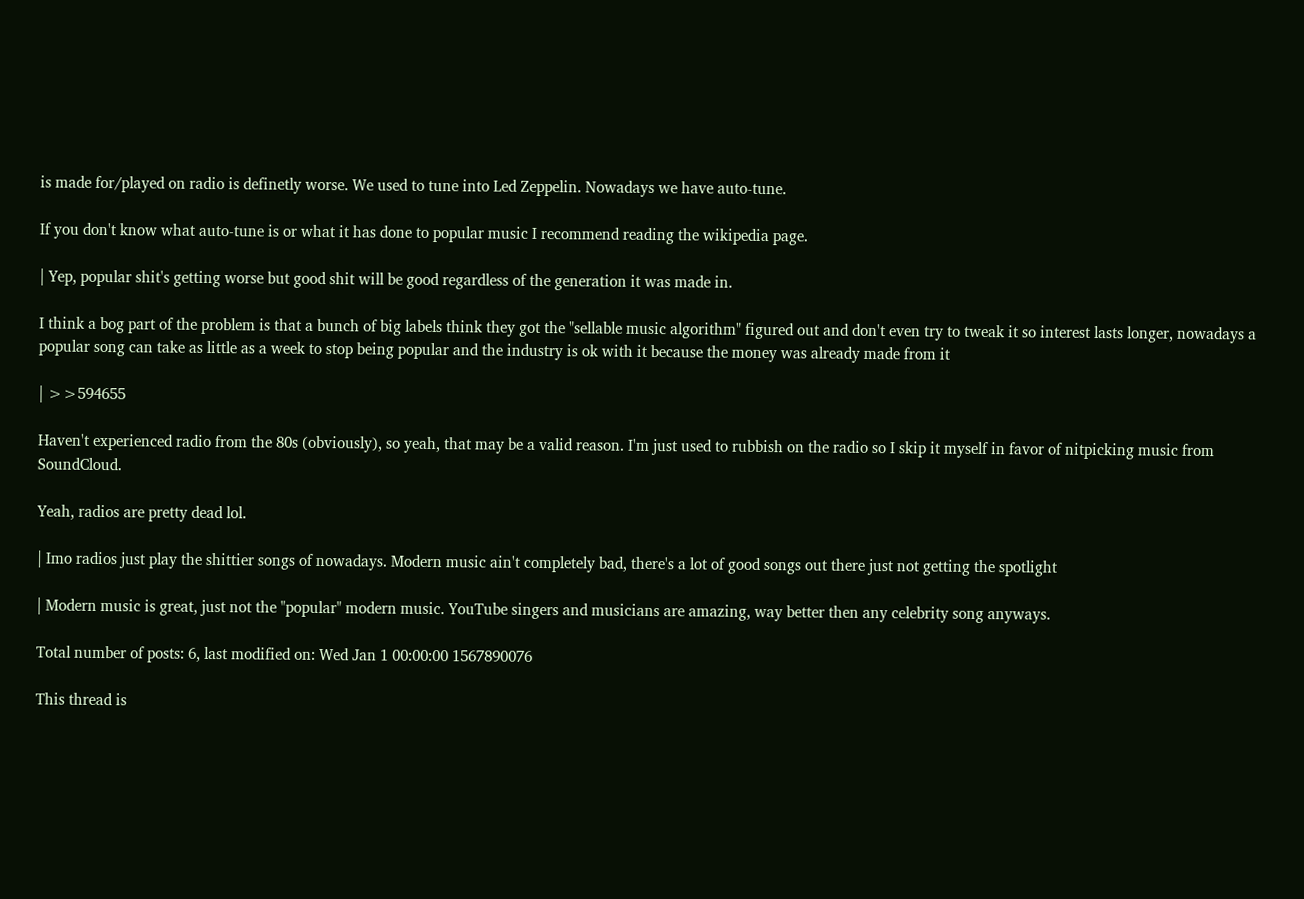is made for/played on radio is definetly worse. We used to tune into Led Zeppelin. Nowadays we have auto-tune.

If you don't know what auto-tune is or what it has done to popular music I recommend reading the wikipedia page.

| Yep, popular shit's getting worse but good shit will be good regardless of the generation it was made in.

I think a bog part of the problem is that a bunch of big labels think they got the "sellable music algorithm" figured out and don't even try to tweak it so interest lasts longer, nowadays a popular song can take as little as a week to stop being popular and the industry is ok with it because the money was already made from it

| >>594655

Haven't experienced radio from the 80s (obviously), so yeah, that may be a valid reason. I'm just used to rubbish on the radio so I skip it myself in favor of nitpicking music from SoundCloud.

Yeah, radios are pretty dead lol.

| Imo radios just play the shittier songs of nowadays. Modern music ain't completely bad, there's a lot of good songs out there just not getting the spotlight

| Modern music is great, just not the "popular" modern music. YouTube singers and musicians are amazing, way better then any celebrity song anyways.

Total number of posts: 6, last modified on: Wed Jan 1 00:00:00 1567890076

This thread is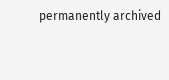permanently archived